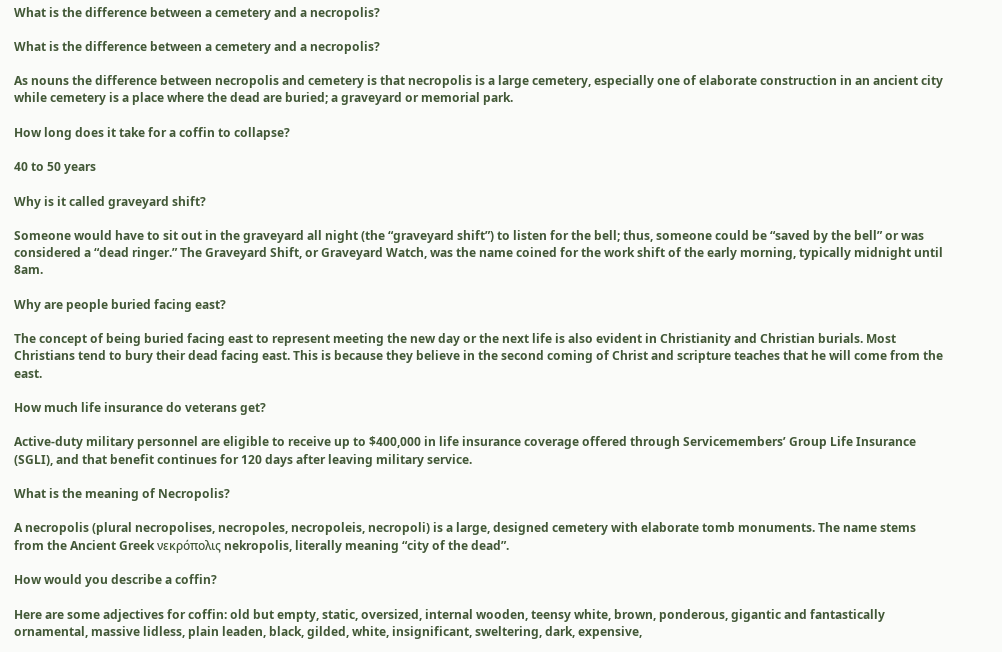What is the difference between a cemetery and a necropolis?

What is the difference between a cemetery and a necropolis?

As nouns the difference between necropolis and cemetery is that necropolis is a large cemetery, especially one of elaborate construction in an ancient city while cemetery is a place where the dead are buried; a graveyard or memorial park.

How long does it take for a coffin to collapse?

40 to 50 years

Why is it called graveyard shift?

Someone would have to sit out in the graveyard all night (the “graveyard shift”) to listen for the bell; thus, someone could be “saved by the bell” or was considered a “dead ringer.” The Graveyard Shift, or Graveyard Watch, was the name coined for the work shift of the early morning, typically midnight until 8am.

Why are people buried facing east?

The concept of being buried facing east to represent meeting the new day or the next life is also evident in Christianity and Christian burials. Most Christians tend to bury their dead facing east. This is because they believe in the second coming of Christ and scripture teaches that he will come from the east.

How much life insurance do veterans get?

Active-duty military personnel are eligible to receive up to $400,000 in life insurance coverage offered through Servicemembers’ Group Life Insurance (SGLI), and that benefit continues for 120 days after leaving military service.

What is the meaning of Necropolis?

A necropolis (plural necropolises, necropoles, necropoleis, necropoli) is a large, designed cemetery with elaborate tomb monuments. The name stems from the Ancient Greek νεκρόπολις nekropolis, literally meaning “city of the dead”.

How would you describe a coffin?

Here are some adjectives for coffin: old but empty, static, oversized, internal wooden, teensy white, brown, ponderous, gigantic and fantastically ornamental, massive lidless, plain leaden, black, gilded, white, insignificant, sweltering, dark, expensive,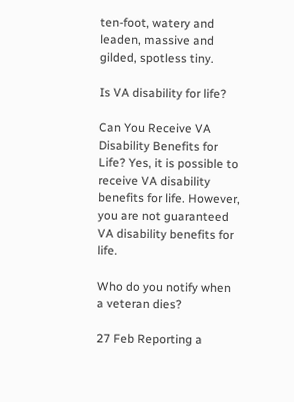ten-foot, watery and leaden, massive and gilded, spotless tiny.

Is VA disability for life?

Can You Receive VA Disability Benefits for Life? Yes, it is possible to receive VA disability benefits for life. However, you are not guaranteed VA disability benefits for life.

Who do you notify when a veteran dies?

27 Feb Reporting a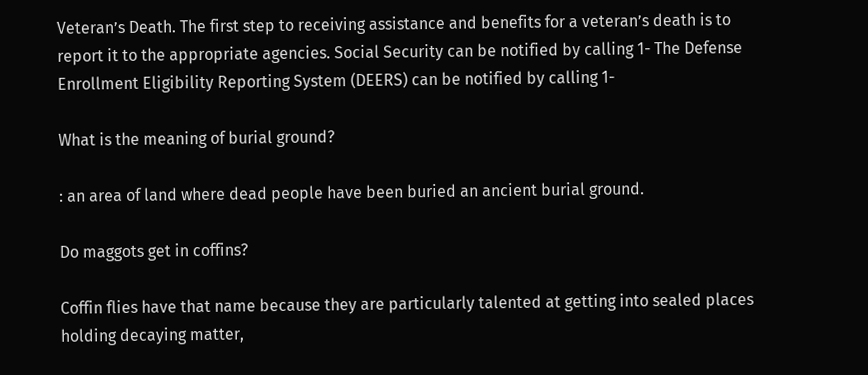Veteran’s Death. The first step to receiving assistance and benefits for a veteran’s death is to report it to the appropriate agencies. Social Security can be notified by calling 1- The Defense Enrollment Eligibility Reporting System (DEERS) can be notified by calling 1-

What is the meaning of burial ground?

: an area of land where dead people have been buried an ancient burial ground.

Do maggots get in coffins?

Coffin flies have that name because they are particularly talented at getting into sealed places holding decaying matter,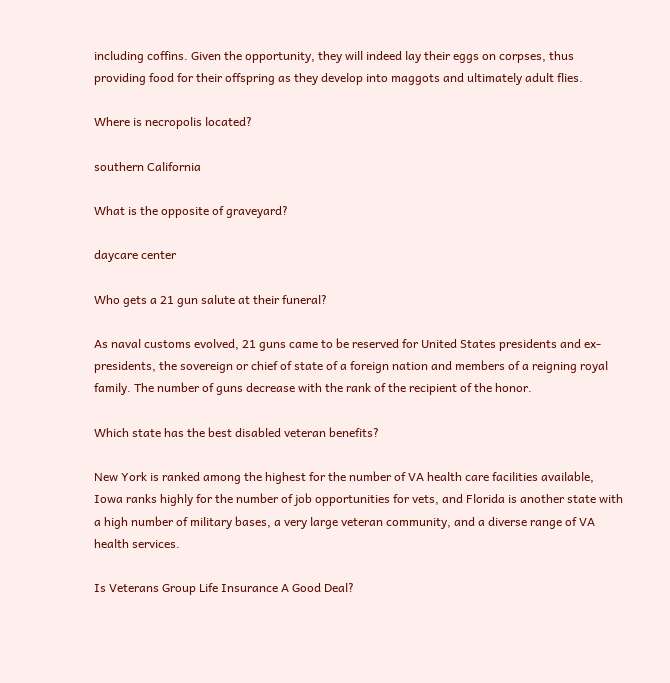including coffins. Given the opportunity, they will indeed lay their eggs on corpses, thus providing food for their offspring as they develop into maggots and ultimately adult flies.

Where is necropolis located?

southern California

What is the opposite of graveyard?

daycare center

Who gets a 21 gun salute at their funeral?

As naval customs evolved, 21 guns came to be reserved for United States presidents and ex-presidents, the sovereign or chief of state of a foreign nation and members of a reigning royal family. The number of guns decrease with the rank of the recipient of the honor.

Which state has the best disabled veteran benefits?

New York is ranked among the highest for the number of VA health care facilities available, Iowa ranks highly for the number of job opportunities for vets, and Florida is another state with a high number of military bases, a very large veteran community, and a diverse range of VA health services.

Is Veterans Group Life Insurance A Good Deal?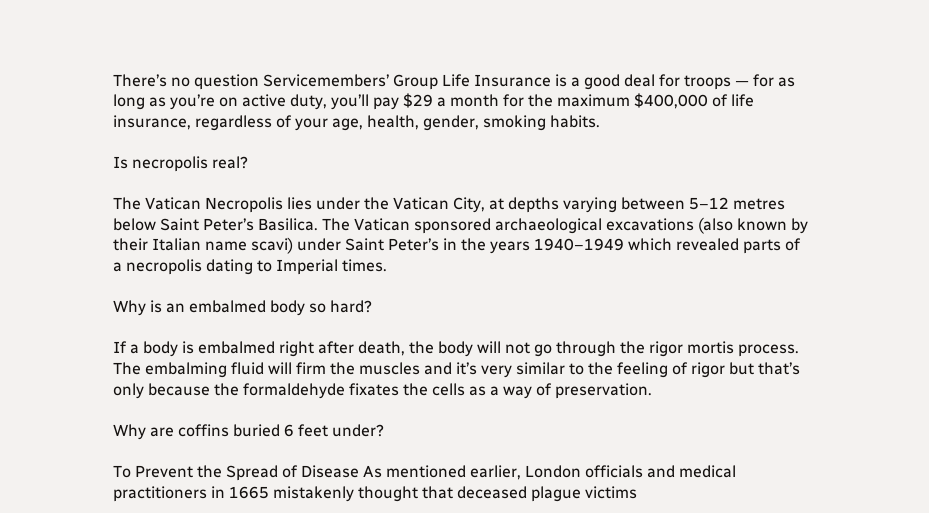There’s no question Servicemembers’ Group Life Insurance is a good deal for troops — for as long as you’re on active duty, you’ll pay $29 a month for the maximum $400,000 of life insurance, regardless of your age, health, gender, smoking habits.

Is necropolis real?

The Vatican Necropolis lies under the Vatican City, at depths varying between 5–12 metres below Saint Peter’s Basilica. The Vatican sponsored archaeological excavations (also known by their Italian name scavi) under Saint Peter’s in the years 1940–1949 which revealed parts of a necropolis dating to Imperial times.

Why is an embalmed body so hard?

If a body is embalmed right after death, the body will not go through the rigor mortis process. The embalming fluid will firm the muscles and it’s very similar to the feeling of rigor but that’s only because the formaldehyde fixates the cells as a way of preservation.

Why are coffins buried 6 feet under?

To Prevent the Spread of Disease As mentioned earlier, London officials and medical practitioners in 1665 mistakenly thought that deceased plague victims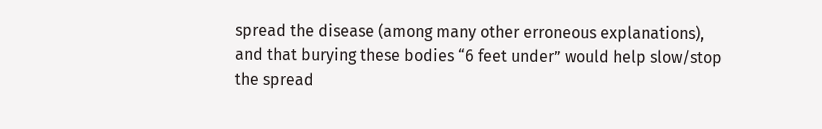spread the disease (among many other erroneous explanations), and that burying these bodies “6 feet under” would help slow/stop the spread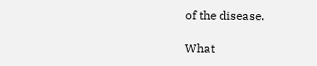of the disease.

What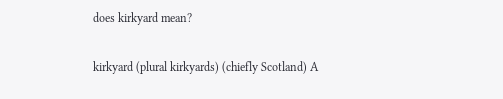does kirkyard mean?

kirkyard (plural kirkyards) (chiefly Scotland) A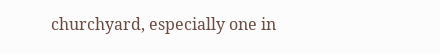churchyard, especially one in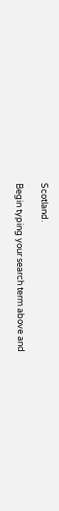Scotland.

Begin typing your search term above and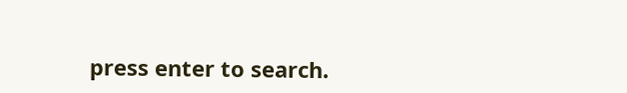press enter to search.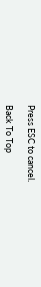Press ESC to cancel.

Back To Top